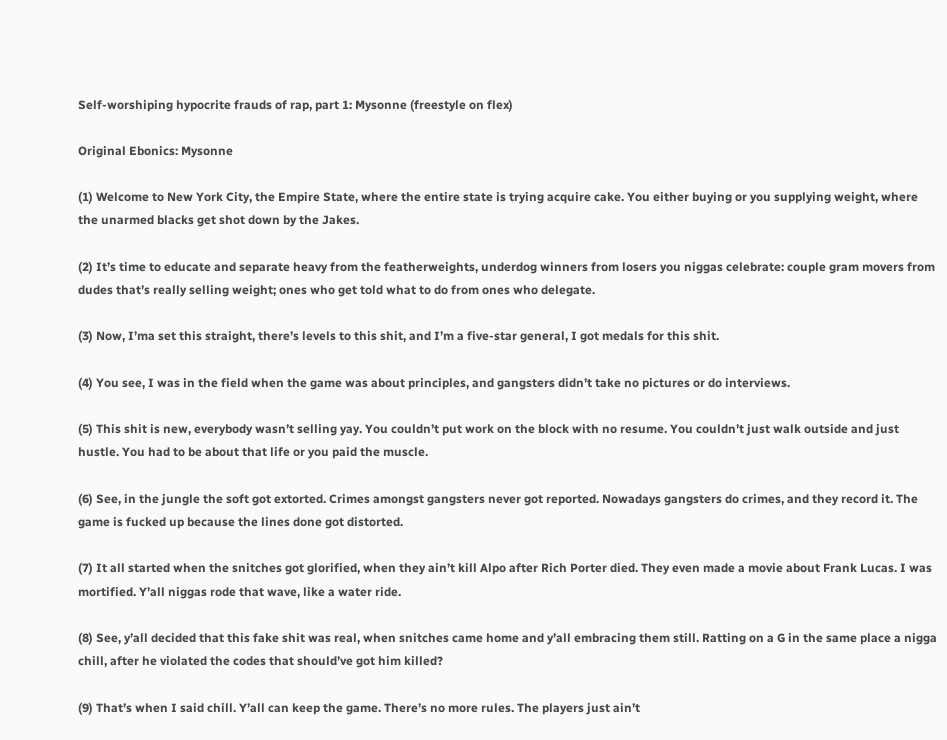Self-worshiping hypocrite frauds of rap, part 1: Mysonne (freestyle on flex)

Original Ebonics: Mysonne

(1) Welcome to New York City, the Empire State, where the entire state is trying acquire cake. You either buying or you supplying weight, where the unarmed blacks get shot down by the Jakes.

(2) It’s time to educate and separate heavy from the featherweights, underdog winners from losers you niggas celebrate: couple gram movers from dudes that’s really selling weight; ones who get told what to do from ones who delegate.

(3) Now, I’ma set this straight, there’s levels to this shit, and I’m a five-star general, I got medals for this shit.

(4) You see, I was in the field when the game was about principles, and gangsters didn’t take no pictures or do interviews.

(5) This shit is new, everybody wasn’t selling yay. You couldn’t put work on the block with no resume. You couldn’t just walk outside and just hustle. You had to be about that life or you paid the muscle.

(6) See, in the jungle the soft got extorted. Crimes amongst gangsters never got reported. Nowadays gangsters do crimes, and they record it. The game is fucked up because the lines done got distorted.

(7) It all started when the snitches got glorified, when they ain’t kill Alpo after Rich Porter died. They even made a movie about Frank Lucas. I was mortified. Y’all niggas rode that wave, like a water ride.

(8) See, y’all decided that this fake shit was real, when snitches came home and y’all embracing them still. Ratting on a G in the same place a nigga chill, after he violated the codes that should’ve got him killed?

(9) That’s when I said chill. Y’all can keep the game. There’s no more rules. The players just ain’t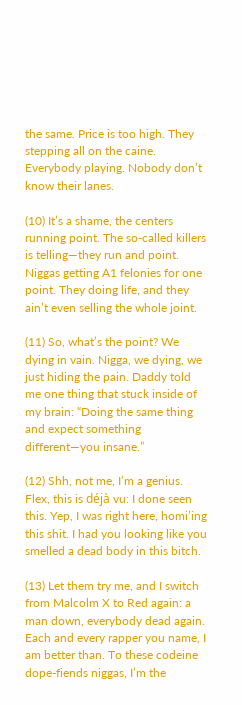the same. Price is too high. They stepping all on the caine. Everybody playing. Nobody don’t know their lanes.

(10) It’s a shame, the centers running point. The so-called killers is telling—they run and point. Niggas getting A1 felonies for one point. They doing life, and they ain’t even selling the whole joint.

(11) So, what’s the point? We dying in vain. Nigga, we dying, we just hiding the pain. Daddy told me one thing that stuck inside of my brain: “Doing the same thing and expect something different—you insane.”

(12) Shh, not me, I’m a genius. Flex, this is déjà vu: I done seen this. Yep, I was right here, homi’ing this shit. I had you looking like you smelled a dead body in this bitch.

(13) Let them try me, and I switch from Malcolm X to Red again: a man down, everybody dead again. Each and every rapper you name, I am better than. To these codeine dope-fiends niggas, I’m the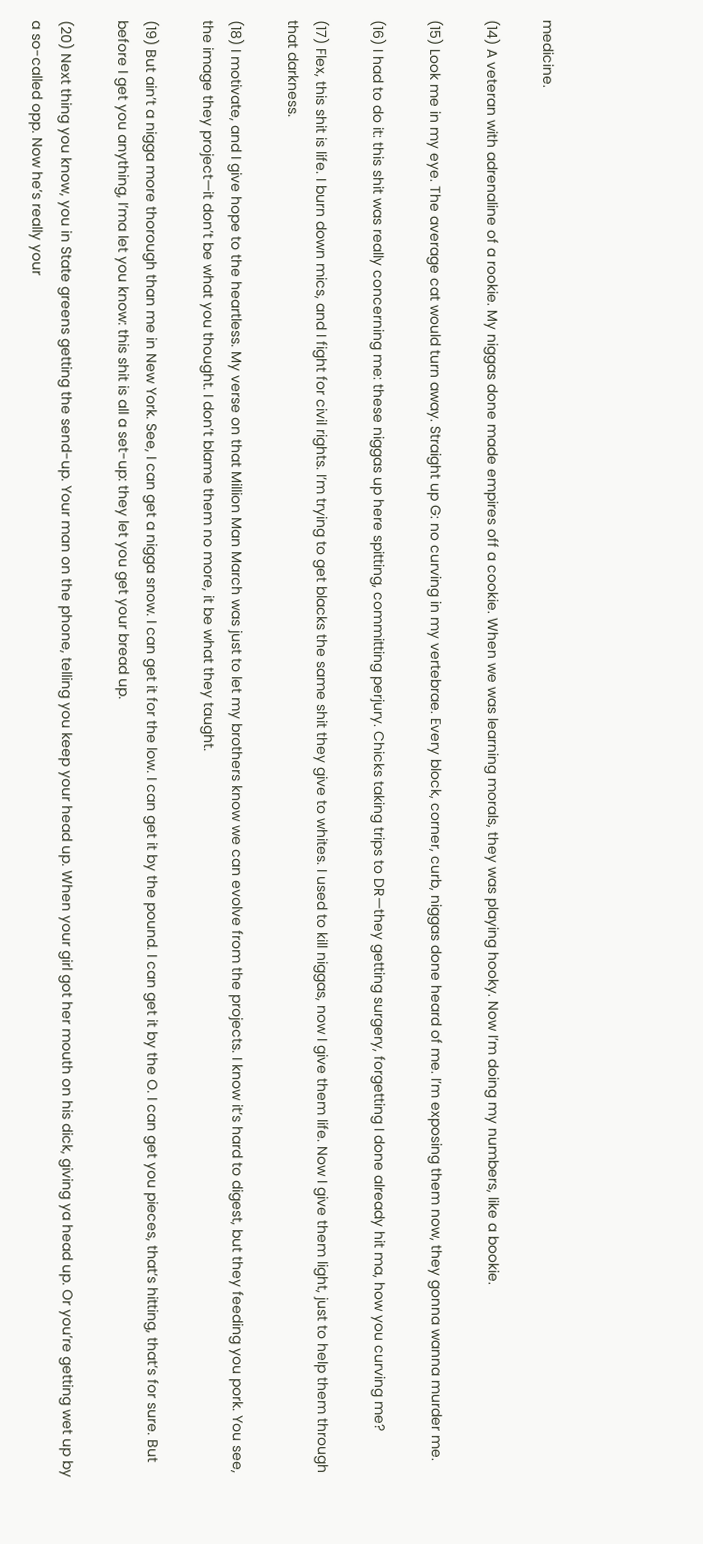medicine.

(14) A veteran with adrenaline of a rookie. My niggas done made empires off a cookie. When we was learning morals, they was playing hooky. Now I’m doing my numbers, like a bookie.

(15) Look me in my eye. The average cat would turn away. Straight up G: no curving in my vertebrae. Every block, corner, curb, niggas done heard of me. I’m exposing them now, they gonna wanna murder me.

(16) I had to do it: this shit was really concerning me: these niggas up here spitting, committing perjury. Chicks taking trips to DR—they getting surgery, forgetting I done already hit ma, how you curving me?

(17) Flex, this shit is life. I burn down mics, and I fight for civil rights. I’m trying to get blacks the same shit they give to whites. I used to kill niggas, now I give them life. Now I give them light, just to help them through that darkness.

(18) I motivate, and I give hope to the heartless. My verse on that Million Man March was just to let my brothers know we can evolve from the projects. I know it’s hard to digest, but they feeding you pork. You see, the image they project—it don’t be what you thought. I don’t blame them no more, it be what they taught.

(19) But ain’t a nigga more thorough than me in New York. See, I can get a nigga snow. I can get it for the low. I can get it by the pound. I can get it by the O. I can get you pieces, that’s hitting, that’s for sure. But before I get you anything, I’ma let you know: this shit is all a set-up: they let you get your bread up.

(20) Next thing you know, you in State greens getting the send-up. Your man on the phone, telling you keep your head up. When your girl got her mouth on his dick, giving ya head up. Or you’re getting wet up by a so-called opp. Now he’s really your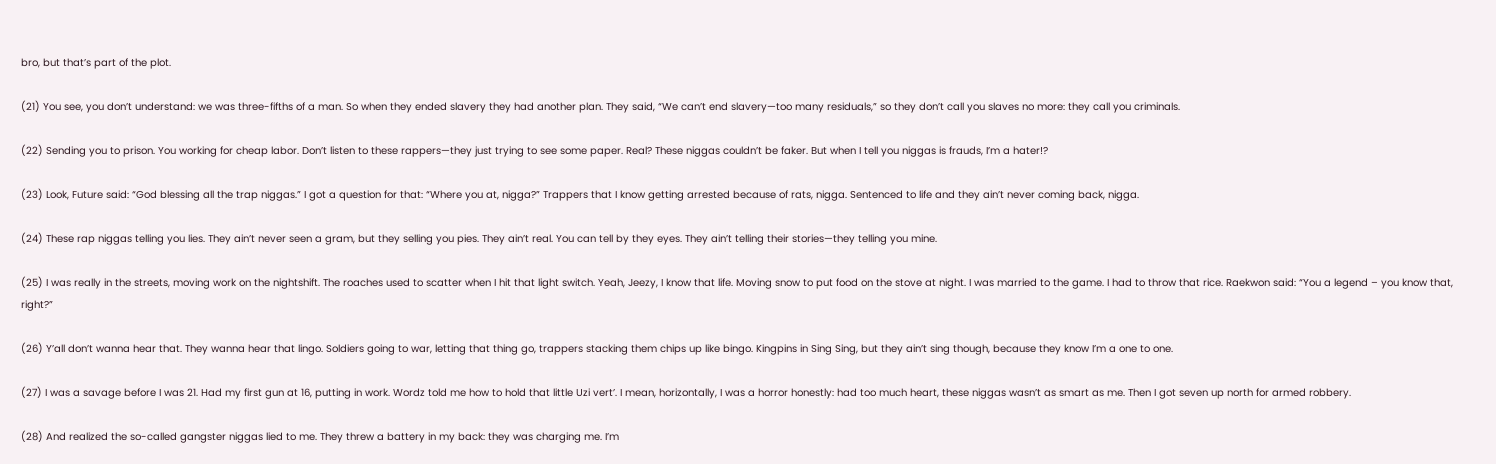bro, but that’s part of the plot.

(21) You see, you don’t understand: we was three-fifths of a man. So when they ended slavery they had another plan. They said, “We can’t end slavery—too many residuals,” so they don’t call you slaves no more: they call you criminals.

(22) Sending you to prison. You working for cheap labor. Don’t listen to these rappers—they just trying to see some paper. Real? These niggas couldn’t be faker. But when I tell you niggas is frauds, I’m a hater!?

(23) Look, Future said: “God blessing all the trap niggas.” I got a question for that: “Where you at, nigga?” Trappers that I know getting arrested because of rats, nigga. Sentenced to life and they ain’t never coming back, nigga.

(24) These rap niggas telling you lies. They ain’t never seen a gram, but they selling you pies. They ain’t real. You can tell by they eyes. They ain’t telling their stories—they telling you mine.

(25) I was really in the streets, moving work on the nightshift. The roaches used to scatter when I hit that light switch. Yeah, Jeezy, I know that life. Moving snow to put food on the stove at night. I was married to the game. I had to throw that rice. Raekwon said: “You a legend – you know that, right?”

(26) Y’all don’t wanna hear that. They wanna hear that lingo. Soldiers going to war, letting that thing go, trappers stacking them chips up like bingo. Kingpins in Sing Sing, but they ain’t sing though, because they know I’m a one to one.

(27) I was a savage before I was 21. Had my first gun at 16, putting in work. Wordz told me how to hold that little Uzi vert’. I mean, horizontally, I was a horror honestly: had too much heart, these niggas wasn’t as smart as me. Then I got seven up north for armed robbery.

(28) And realized the so-called gangster niggas lied to me. They threw a battery in my back: they was charging me. I’m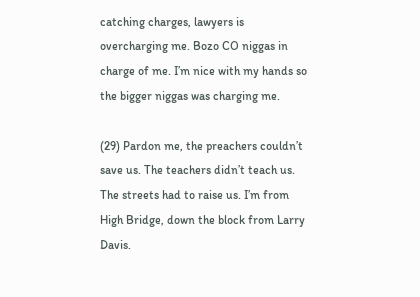catching charges, lawyers is overcharging me. Bozo CO niggas in charge of me. I’m nice with my hands so the bigger niggas was charging me.

(29) Pardon me, the preachers couldn’t save us. The teachers didn’t teach us. The streets had to raise us. I’m from High Bridge, down the block from Larry Davis.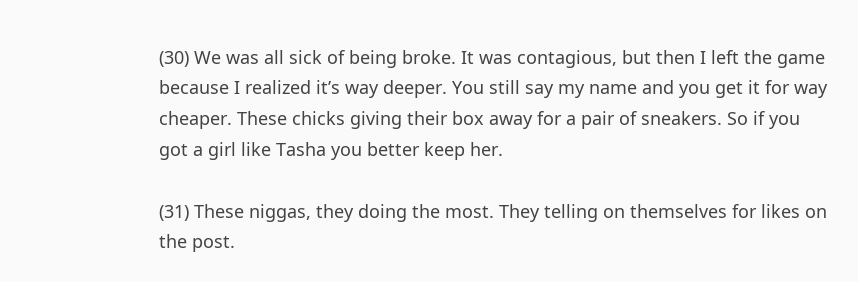(30) We was all sick of being broke. It was contagious, but then I left the game because I realized it’s way deeper. You still say my name and you get it for way cheaper. These chicks giving their box away for a pair of sneakers. So if you got a girl like Tasha you better keep her.

(31) These niggas, they doing the most. They telling on themselves for likes on the post.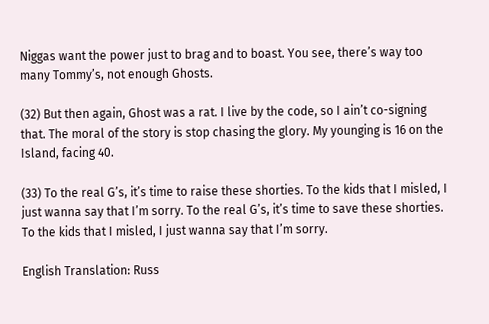Niggas want the power just to brag and to boast. You see, there’s way too many Tommy’s, not enough Ghosts.

(32) But then again, Ghost was a rat. I live by the code, so I ain’t co-signing that. The moral of the story is stop chasing the glory. My younging is 16 on the Island, facing 40.

(33) To the real G’s, it’s time to raise these shorties. To the kids that I misled, I just wanna say that I’m sorry. To the real G’s, it’s time to save these shorties. To the kids that I misled, I just wanna say that I’m sorry.

English Translation: Russ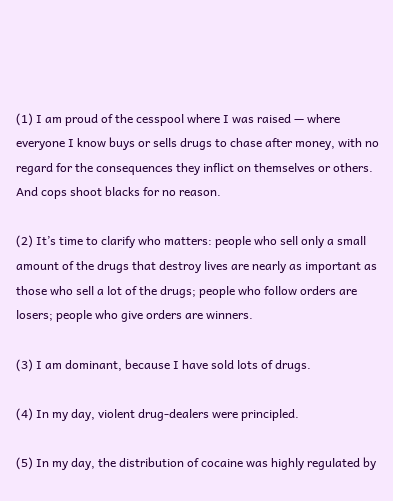(1) I am proud of the cesspool where I was raised — where everyone I know buys or sells drugs to chase after money, with no regard for the consequences they inflict on themselves or others. And cops shoot blacks for no reason.

(2) It’s time to clarify who matters: people who sell only a small amount of the drugs that destroy lives are nearly as important as those who sell a lot of the drugs; people who follow orders are losers; people who give orders are winners.

(3) I am dominant, because I have sold lots of drugs.

(4) In my day, violent drug-dealers were principled.

(5) In my day, the distribution of cocaine was highly regulated by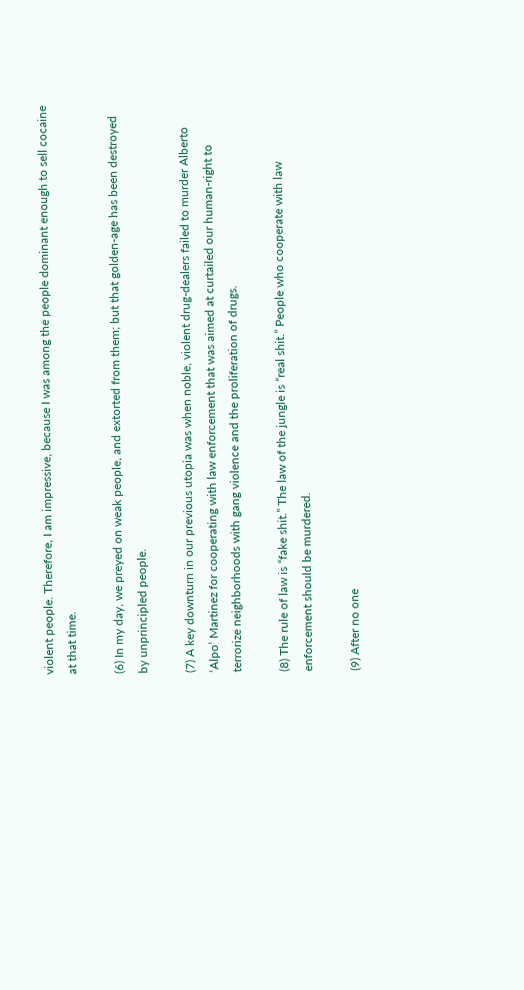violent people. Therefore, I am impressive, because I was among the people dominant enough to sell cocaine at that time.

(6) In my day, we preyed on weak people, and extorted from them; but that golden-age has been destroyed by unprincipled people.

(7) A key downturn in our previous utopia was when noble, violent drug-dealers failed to murder Alberto ‘Alpo’ Martinez for cooperating with law enforcement that was aimed at curtailed our human-right to terrorize neighborhoods with gang violence and the proliferation of drugs.

(8) The rule of law is “fake shit.” The law of the jungle is “real shit.” People who cooperate with law enforcement should be murdered.

(9) After no one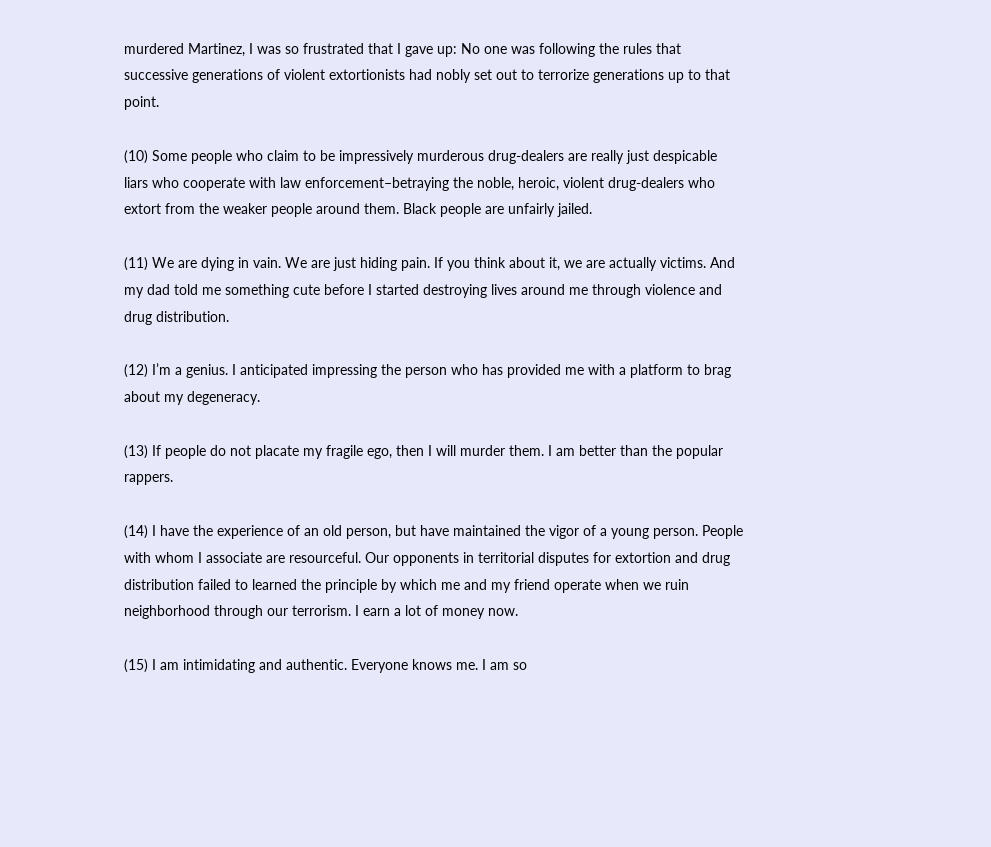murdered Martinez, I was so frustrated that I gave up: No one was following the rules that successive generations of violent extortionists had nobly set out to terrorize generations up to that point.

(10) Some people who claim to be impressively murderous drug-dealers are really just despicable liars who cooperate with law enforcement–betraying the noble, heroic, violent drug-dealers who extort from the weaker people around them. Black people are unfairly jailed.

(11) We are dying in vain. We are just hiding pain. If you think about it, we are actually victims. And my dad told me something cute before I started destroying lives around me through violence and drug distribution.

(12) I’m a genius. I anticipated impressing the person who has provided me with a platform to brag about my degeneracy.

(13) If people do not placate my fragile ego, then I will murder them. I am better than the popular rappers.

(14) I have the experience of an old person, but have maintained the vigor of a young person. People with whom I associate are resourceful. Our opponents in territorial disputes for extortion and drug distribution failed to learned the principle by which me and my friend operate when we ruin neighborhood through our terrorism. I earn a lot of money now.

(15) I am intimidating and authentic. Everyone knows me. I am so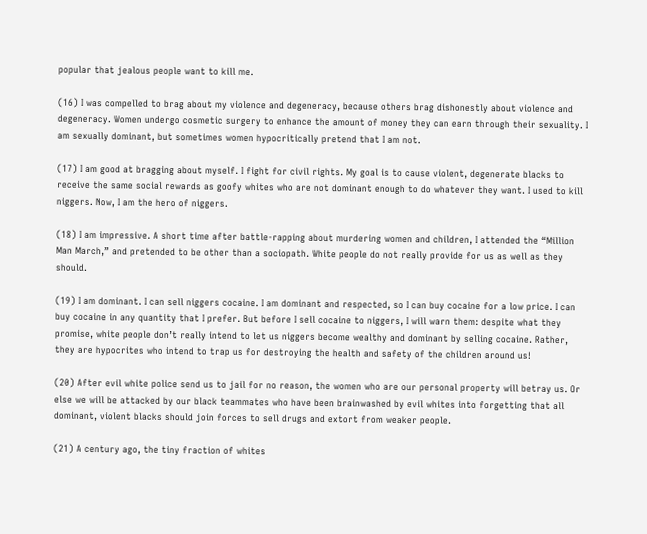popular that jealous people want to kill me.

(16) I was compelled to brag about my violence and degeneracy, because others brag dishonestly about violence and degeneracy. Women undergo cosmetic surgery to enhance the amount of money they can earn through their sexuality. I am sexually dominant, but sometimes women hypocritically pretend that I am not.

(17) I am good at bragging about myself. I fight for civil rights. My goal is to cause violent, degenerate blacks to receive the same social rewards as goofy whites who are not dominant enough to do whatever they want. I used to kill niggers. Now, I am the hero of niggers.

(18) I am impressive. A short time after battle-rapping about murdering women and children, I attended the “Million Man March,” and pretended to be other than a sociopath. White people do not really provide for us as well as they should.

(19) I am dominant. I can sell niggers cocaine. I am dominant and respected, so I can buy cocaine for a low price. I can buy cocaine in any quantity that I prefer. But before I sell cocaine to niggers, I will warn them: despite what they promise, white people don’t really intend to let us niggers become wealthy and dominant by selling cocaine. Rather, they are hypocrites who intend to trap us for destroying the health and safety of the children around us!

(20) After evil white police send us to jail for no reason, the women who are our personal property will betray us. Or else we will be attacked by our black teammates who have been brainwashed by evil whites into forgetting that all dominant, violent blacks should join forces to sell drugs and extort from weaker people.

(21) A century ago, the tiny fraction of whites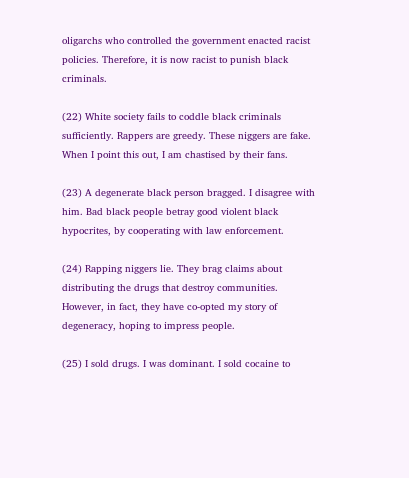oligarchs who controlled the government enacted racist policies. Therefore, it is now racist to punish black criminals.

(22) White society fails to coddle black criminals sufficiently. Rappers are greedy. These niggers are fake. When I point this out, I am chastised by their fans.

(23) A degenerate black person bragged. I disagree with him. Bad black people betray good violent black hypocrites, by cooperating with law enforcement.

(24) Rapping niggers lie. They brag claims about distributing the drugs that destroy communities. However, in fact, they have co-opted my story of degeneracy, hoping to impress people.

(25) I sold drugs. I was dominant. I sold cocaine to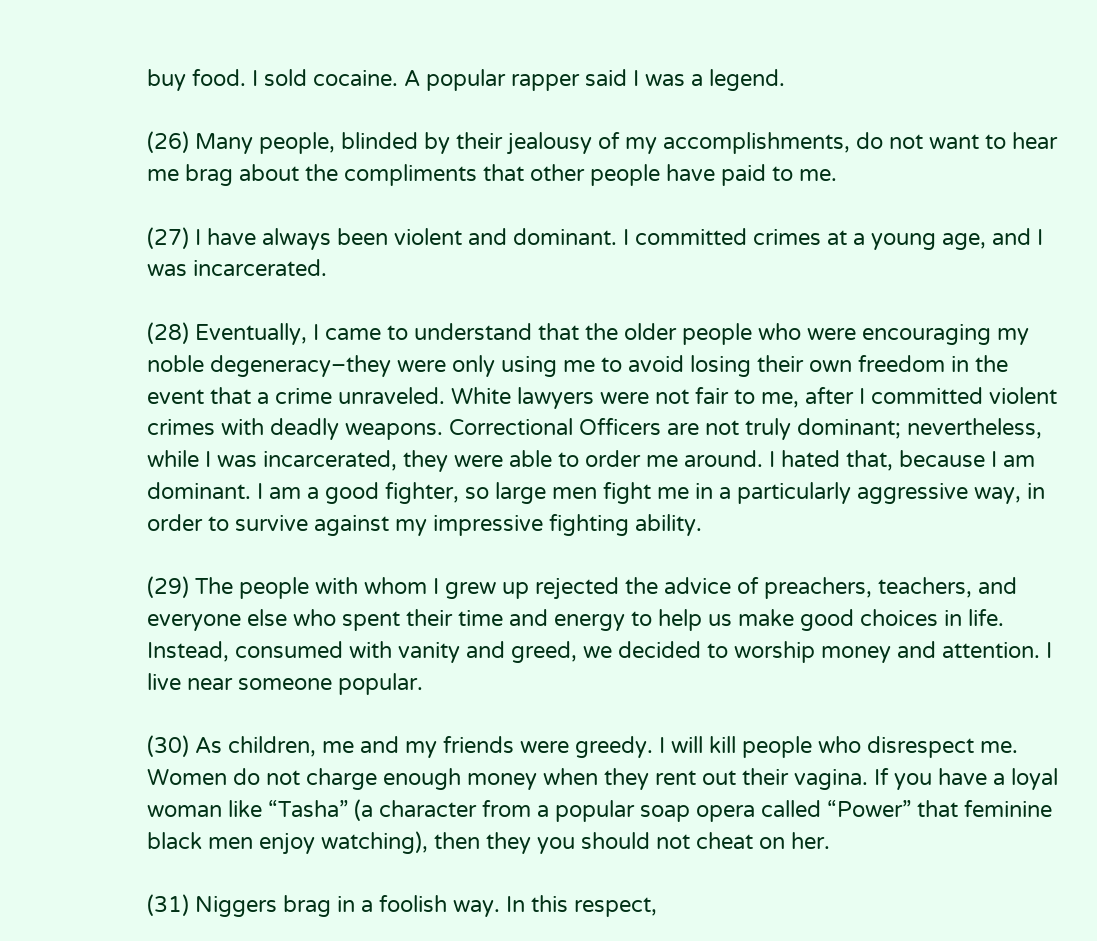buy food. I sold cocaine. A popular rapper said I was a legend.

(26) Many people, blinded by their jealousy of my accomplishments, do not want to hear me brag about the compliments that other people have paid to me.

(27) I have always been violent and dominant. I committed crimes at a young age, and I was incarcerated.

(28) Eventually, I came to understand that the older people who were encouraging my noble degeneracy–they were only using me to avoid losing their own freedom in the event that a crime unraveled. White lawyers were not fair to me, after I committed violent crimes with deadly weapons. Correctional Officers are not truly dominant; nevertheless, while I was incarcerated, they were able to order me around. I hated that, because I am dominant. I am a good fighter, so large men fight me in a particularly aggressive way, in order to survive against my impressive fighting ability.

(29) The people with whom I grew up rejected the advice of preachers, teachers, and everyone else who spent their time and energy to help us make good choices in life. Instead, consumed with vanity and greed, we decided to worship money and attention. I live near someone popular.

(30) As children, me and my friends were greedy. I will kill people who disrespect me. Women do not charge enough money when they rent out their vagina. If you have a loyal woman like “Tasha” (a character from a popular soap opera called “Power” that feminine black men enjoy watching), then they you should not cheat on her.

(31) Niggers brag in a foolish way. In this respect,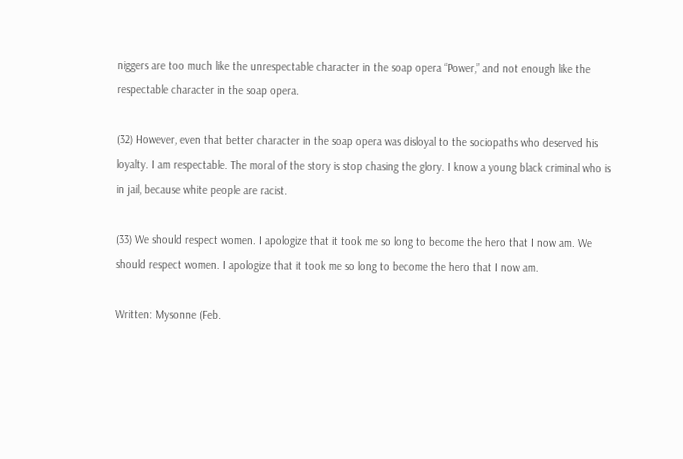niggers are too much like the unrespectable character in the soap opera “Power,” and not enough like the respectable character in the soap opera.

(32) However, even that better character in the soap opera was disloyal to the sociopaths who deserved his loyalty. I am respectable. The moral of the story is stop chasing the glory. I know a young black criminal who is in jail, because white people are racist.

(33) We should respect women. I apologize that it took me so long to become the hero that I now am. We should respect women. I apologize that it took me so long to become the hero that I now am.

Written: Mysonne (Feb.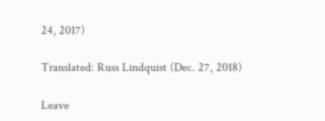24, 2017)

Translated: Russ Lindquist (Dec. 27, 2018)

Leave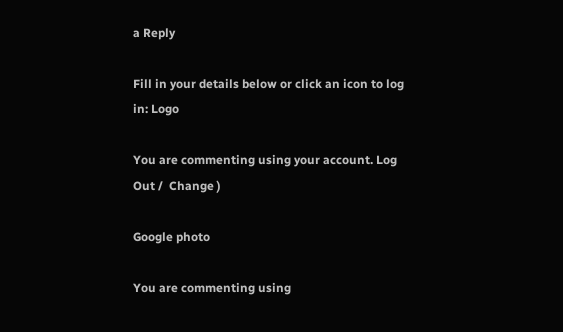a Reply

Fill in your details below or click an icon to log in: Logo

You are commenting using your account. Log Out /  Change )

Google photo

You are commenting using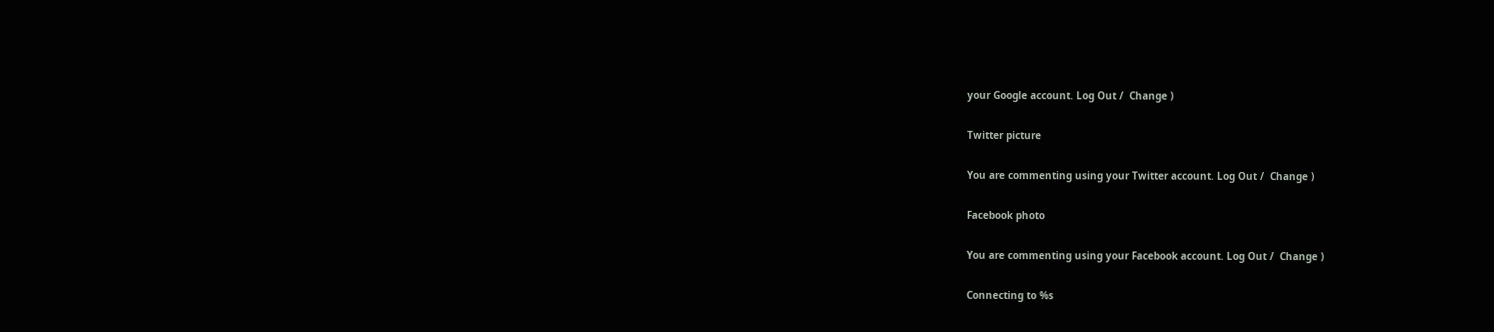your Google account. Log Out /  Change )

Twitter picture

You are commenting using your Twitter account. Log Out /  Change )

Facebook photo

You are commenting using your Facebook account. Log Out /  Change )

Connecting to %s